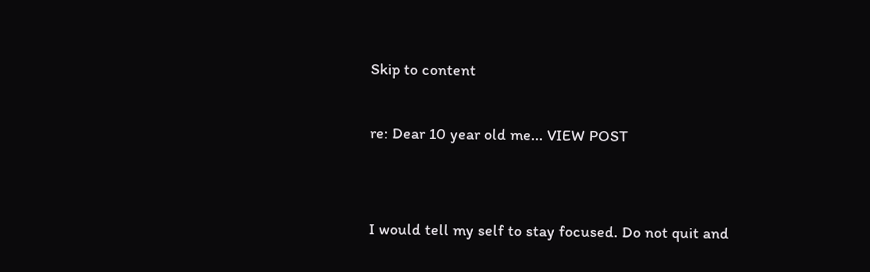Skip to content

re: Dear 10 year old me... VIEW POST


I would tell my self to stay focused. Do not quit and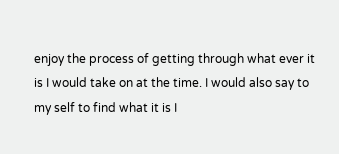enjoy the process of getting through what ever it is I would take on at the time. I would also say to my self to find what it is I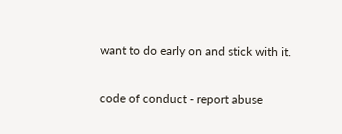want to do early on and stick with it.

code of conduct - report abuse